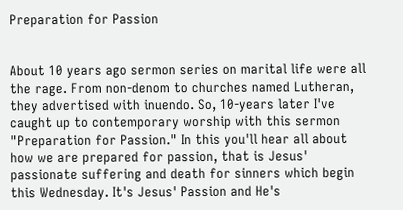Preparation for Passion


About 10 years ago sermon series on marital life were all the rage. From non-denom to churches named Lutheran, they advertised with inuendo. So, 10-years later I've caught up to contemporary worship with this sermon "Preparation for Passion." In this you'll hear all about how we are prepared for passion, that is Jesus' passionate suffering and death for sinners which begin this Wednesday. It's Jesus' Passion and He's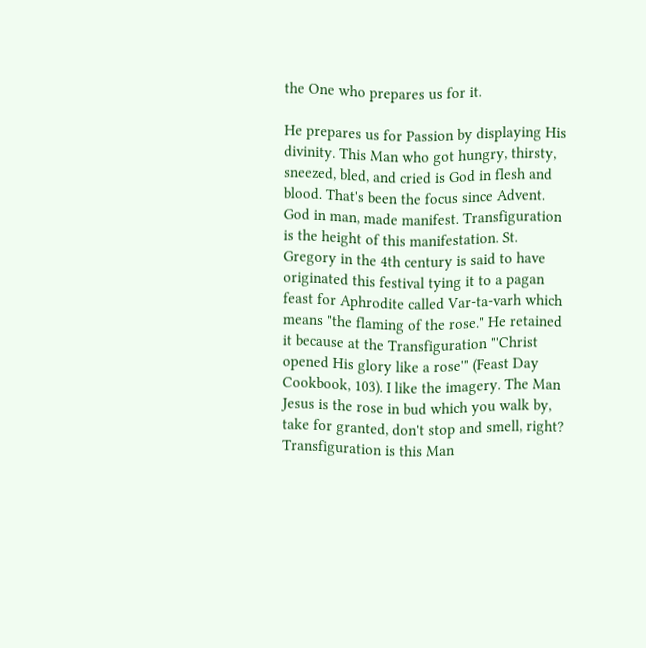the One who prepares us for it.

He prepares us for Passion by displaying His divinity. This Man who got hungry, thirsty, sneezed, bled, and cried is God in flesh and blood. That's been the focus since Advent. God in man, made manifest. Transfiguration is the height of this manifestation. St. Gregory in the 4th century is said to have originated this festival tying it to a pagan feast for Aphrodite called Var-ta-varh which means "the flaming of the rose." He retained it because at the Transfiguration "'Christ opened His glory like a rose'" (Feast Day Cookbook, 103). I like the imagery. The Man Jesus is the rose in bud which you walk by, take for granted, don't stop and smell, right? Transfiguration is this Man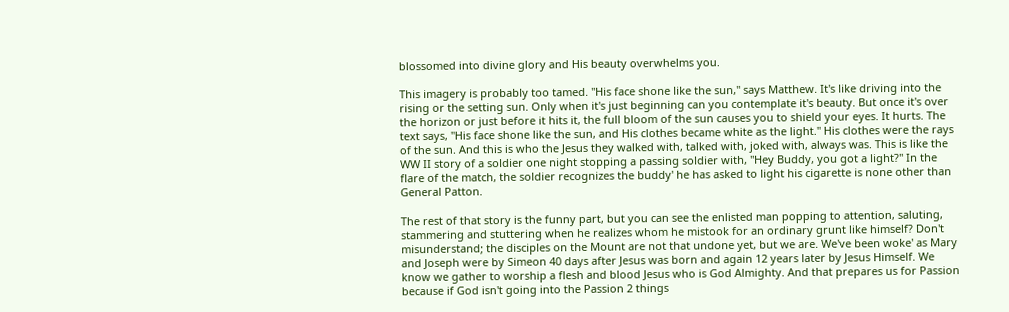blossomed into divine glory and His beauty overwhelms you.

This imagery is probably too tamed. "His face shone like the sun," says Matthew. It's like driving into the rising or the setting sun. Only when it's just beginning can you contemplate it's beauty. But once it's over the horizon or just before it hits it, the full bloom of the sun causes you to shield your eyes. It hurts. The text says, "His face shone like the sun, and His clothes became white as the light." His clothes were the rays of the sun. And this is who the Jesus they walked with, talked with, joked with, always was. This is like the WW II story of a soldier one night stopping a passing soldier with, "Hey Buddy, you got a light?" In the flare of the match, the soldier recognizes the buddy' he has asked to light his cigarette is none other than General Patton.

The rest of that story is the funny part, but you can see the enlisted man popping to attention, saluting, stammering and stuttering when he realizes whom he mistook for an ordinary grunt like himself? Don't misunderstand; the disciples on the Mount are not that undone yet, but we are. We've been woke' as Mary and Joseph were by Simeon 40 days after Jesus was born and again 12 years later by Jesus Himself. We know we gather to worship a flesh and blood Jesus who is God Almighty. And that prepares us for Passion because if God isn't going into the Passion 2 things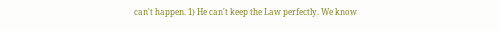can't happen. 1) He can't keep the Law perfectly. We know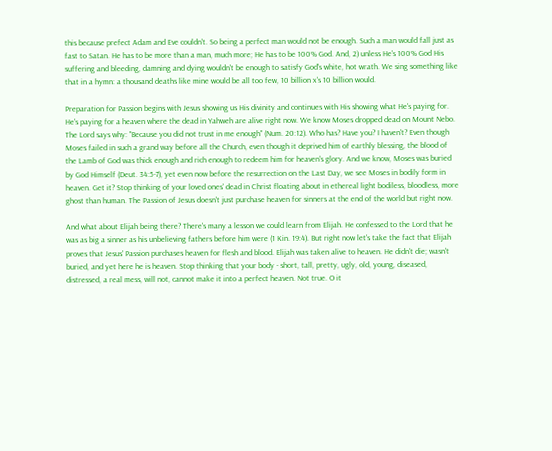this because prefect Adam and Eve couldn't. So being a perfect man would not be enough. Such a man would fall just as fast to Satan. He has to be more than a man, much more; He has to be 100% God. And, 2) unless He's 100% God His suffering and bleeding, damning and dying wouldn't be enough to satisfy God's white, hot wrath. We sing something like that in a hymn: a thousand deaths like mine would be all too few, 10 billion x's 10 billion would.

Preparation for Passion begins with Jesus showing us His divinity and continues with His showing what He's paying for. He's paying for a heaven where the dead in Yahweh are alive right now. We know Moses dropped dead on Mount Nebo. The Lord says why: "Because you did not trust in me enough" (Num. 20:12). Who has? Have you? I haven't? Even though Moses failed in such a grand way before all the Church, even though it deprived him of earthly blessing, the blood of the Lamb of God was thick enough and rich enough to redeem him for heaven's glory. And we know, Moses was buried by God Himself (Deut. 34:5-7), yet even now before the resurrection on the Last Day, we see Moses in bodily form in heaven. Get it? Stop thinking of your loved ones' dead in Christ floating about in ethereal light bodiless, bloodless, more ghost than human. The Passion of Jesus doesn't just purchase heaven for sinners at the end of the world but right now.

And what about Elijah being there? There's many a lesson we could learn from Elijah. He confessed to the Lord that he was as big a sinner as his unbelieving fathers before him were (1 Kin. 19:4). But right now let's take the fact that Elijah proves that Jesus' Passion purchases heaven for flesh and blood. Elijah was taken alive to heaven. He didn't die; wasn't buried, and yet here he is heaven. Stop thinking that your body - short, tall, pretty, ugly, old, young, diseased, distressed, a real mess, will not, cannot make it into a perfect heaven. Not true. O it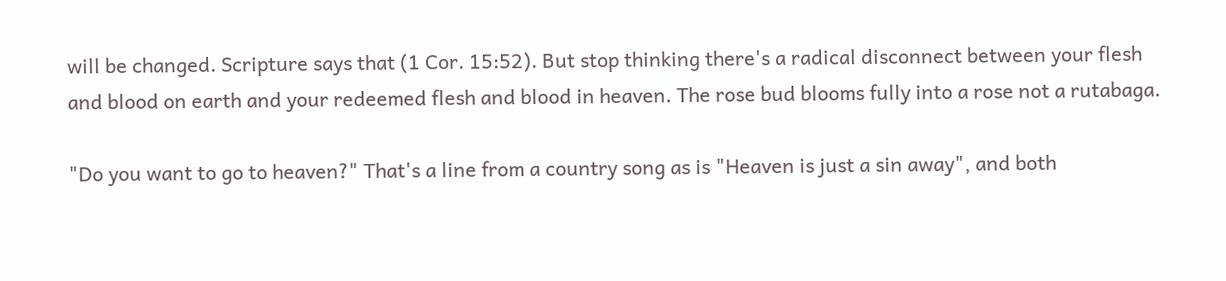will be changed. Scripture says that (1 Cor. 15:52). But stop thinking there's a radical disconnect between your flesh and blood on earth and your redeemed flesh and blood in heaven. The rose bud blooms fully into a rose not a rutabaga.

"Do you want to go to heaven?" That's a line from a country song as is "Heaven is just a sin away", and both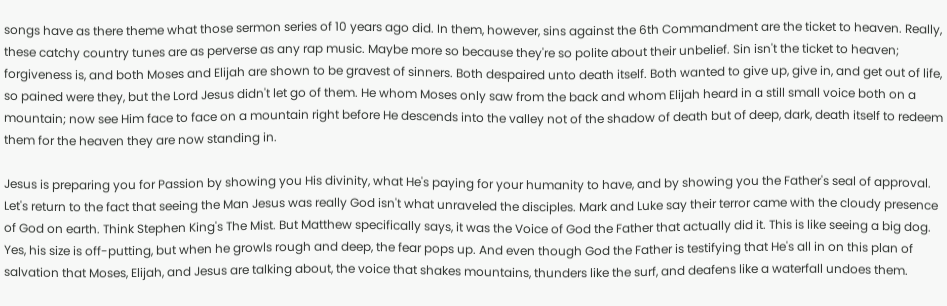songs have as there theme what those sermon series of 10 years ago did. In them, however, sins against the 6th Commandment are the ticket to heaven. Really, these catchy country tunes are as perverse as any rap music. Maybe more so because they're so polite about their unbelief. Sin isn't the ticket to heaven; forgiveness is, and both Moses and Elijah are shown to be gravest of sinners. Both despaired unto death itself. Both wanted to give up, give in, and get out of life, so pained were they, but the Lord Jesus didn't let go of them. He whom Moses only saw from the back and whom Elijah heard in a still small voice both on a mountain; now see Him face to face on a mountain right before He descends into the valley not of the shadow of death but of deep, dark, death itself to redeem them for the heaven they are now standing in.

Jesus is preparing you for Passion by showing you His divinity, what He's paying for your humanity to have, and by showing you the Father's seal of approval. Let's return to the fact that seeing the Man Jesus was really God isn't what unraveled the disciples. Mark and Luke say their terror came with the cloudy presence of God on earth. Think Stephen King's The Mist. But Matthew specifically says, it was the Voice of God the Father that actually did it. This is like seeing a big dog. Yes, his size is off-putting, but when he growls rough and deep, the fear pops up. And even though God the Father is testifying that He's all in on this plan of salvation that Moses, Elijah, and Jesus are talking about, the voice that shakes mountains, thunders like the surf, and deafens like a waterfall undoes them.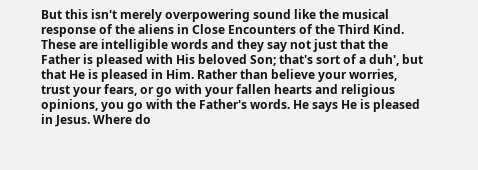But this isn't merely overpowering sound like the musical response of the aliens in Close Encounters of the Third Kind. These are intelligible words and they say not just that the Father is pleased with His beloved Son; that's sort of a duh', but that He is pleased in Him. Rather than believe your worries, trust your fears, or go with your fallen hearts and religious opinions, you go with the Father's words. He says He is pleased in Jesus. Where do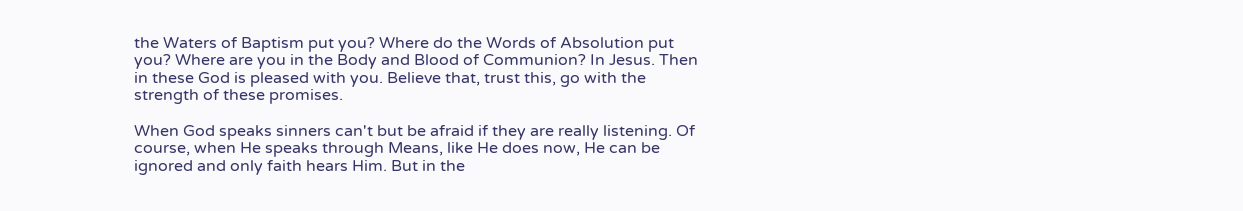the Waters of Baptism put you? Where do the Words of Absolution put you? Where are you in the Body and Blood of Communion? In Jesus. Then in these God is pleased with you. Believe that, trust this, go with the strength of these promises.

When God speaks sinners can't but be afraid if they are really listening. Of course, when He speaks through Means, like He does now, He can be ignored and only faith hears Him. But in the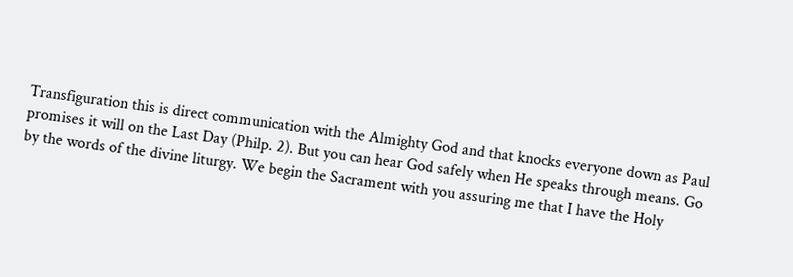Transfiguration this is direct communication with the Almighty God and that knocks everyone down as Paul promises it will on the Last Day (Philp. 2). But you can hear God safely when He speaks through means. Go by the words of the divine liturgy. We begin the Sacrament with you assuring me that I have the Holy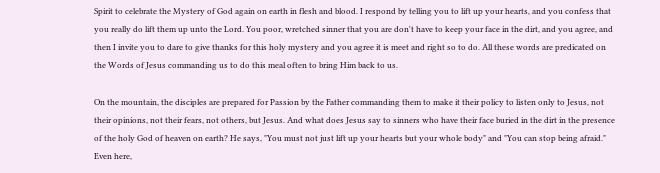Spirit to celebrate the Mystery of God again on earth in flesh and blood. I respond by telling you to lift up your hearts, and you confess that you really do lift them up unto the Lord. You poor, wretched sinner that you are don't have to keep your face in the dirt, and you agree, and then I invite you to dare to give thanks for this holy mystery and you agree it is meet and right so to do. All these words are predicated on the Words of Jesus commanding us to do this meal often to bring Him back to us.

On the mountain, the disciples are prepared for Passion by the Father commanding them to make it their policy to listen only to Jesus, not their opinions, not their fears, not others, but Jesus. And what does Jesus say to sinners who have their face buried in the dirt in the presence of the holy God of heaven on earth? He says, "You must not just lift up your hearts but your whole body" and "You can stop being afraid." Even here,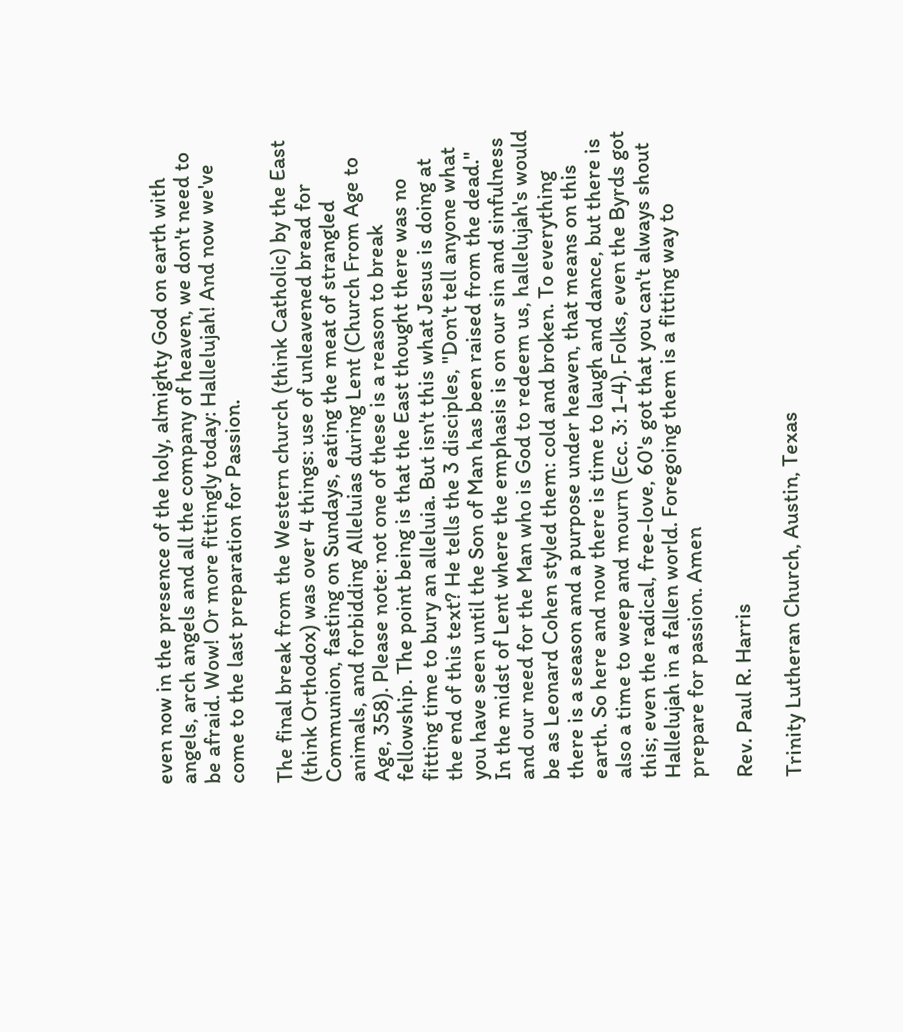even now in the presence of the holy, almighty God on earth with angels, arch angels and all the company of heaven, we don't need to be afraid. Wow! Or more fittingly today: Hallelujah! And now we've come to the last preparation for Passion.

The final break from the Western church (think Catholic) by the East (think Orthodox) was over 4 things: use of unleavened bread for Communion, fasting on Sundays, eating the meat of strangled animals, and forbidding Alleluias during Lent (Church From Age to Age, 358). Please note: not one of these is a reason to break fellowship. The point being is that the East thought there was no fitting time to bury an alleluia. But isn't this what Jesus is doing at the end of this text? He tells the 3 disciples, "Don't tell anyone what you have seen until the Son of Man has been raised from the dead." In the midst of Lent where the emphasis is on our sin and sinfulness and our need for the Man who is God to redeem us, hallelujah's would be as Leonard Cohen styled them: cold and broken. To everything there is a season and a purpose under heaven, that means on this earth. So here and now there is time to laugh and dance, but there is also a time to weep and mourn (Ecc. 3: 1-4). Folks, even the Byrds got this; even the radical, free-love, 60's got that you can't always shout Hallelujah in a fallen world. Foregoing them is a fitting way to prepare for passion. Amen

Rev. Paul R. Harris

Trinity Lutheran Church, Austin, Texas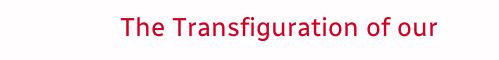The Transfiguration of our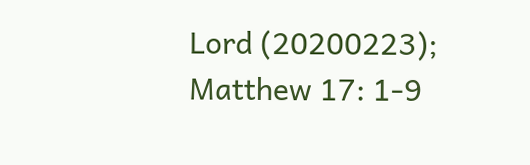Lord (20200223); Matthew 17: 1-9